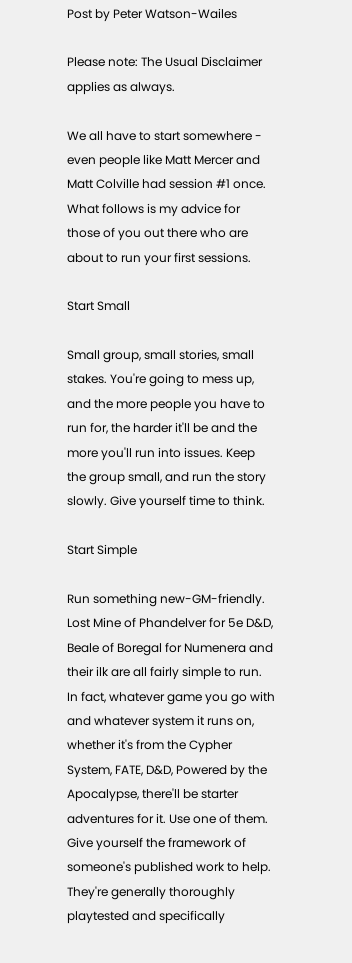Post by Peter Watson-Wailes

Please note: The Usual Disclaimer applies as always.

We all have to start somewhere - even people like Matt Mercer and Matt Colville had session #1 once. What follows is my advice for those of you out there who are about to run your first sessions.

Start Small

Small group, small stories, small stakes. You're going to mess up, and the more people you have to run for, the harder it'll be and the more you'll run into issues. Keep the group small, and run the story slowly. Give yourself time to think.

Start Simple

Run something new-GM-friendly. Lost Mine of Phandelver for 5e D&D, Beale of Boregal for Numenera and their ilk are all fairly simple to run. In fact, whatever game you go with and whatever system it runs on, whether it's from the Cypher System, FATE, D&D, Powered by the Apocalypse, there'll be starter adventures for it. Use one of them. Give yourself the framework of someone's published work to help. They're generally thoroughly playtested and specifically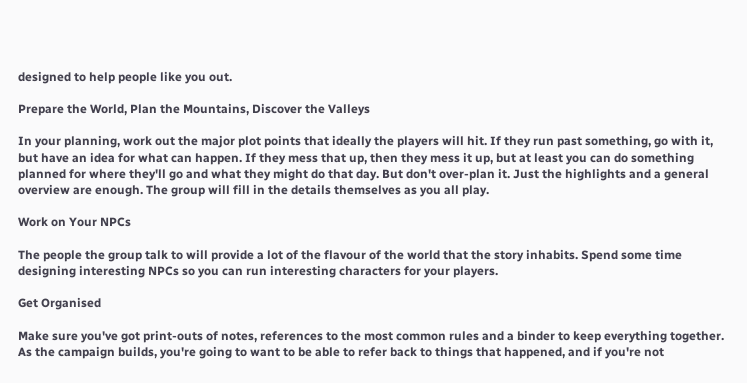designed to help people like you out.

Prepare the World, Plan the Mountains, Discover the Valleys

In your planning, work out the major plot points that ideally the players will hit. If they run past something, go with it, but have an idea for what can happen. If they mess that up, then they mess it up, but at least you can do something planned for where they'll go and what they might do that day. But don't over-plan it. Just the highlights and a general overview are enough. The group will fill in the details themselves as you all play.

Work on Your NPCs

The people the group talk to will provide a lot of the flavour of the world that the story inhabits. Spend some time designing interesting NPCs so you can run interesting characters for your players.

Get Organised

Make sure you've got print-outs of notes, references to the most common rules and a binder to keep everything together. As the campaign builds, you're going to want to be able to refer back to things that happened, and if you're not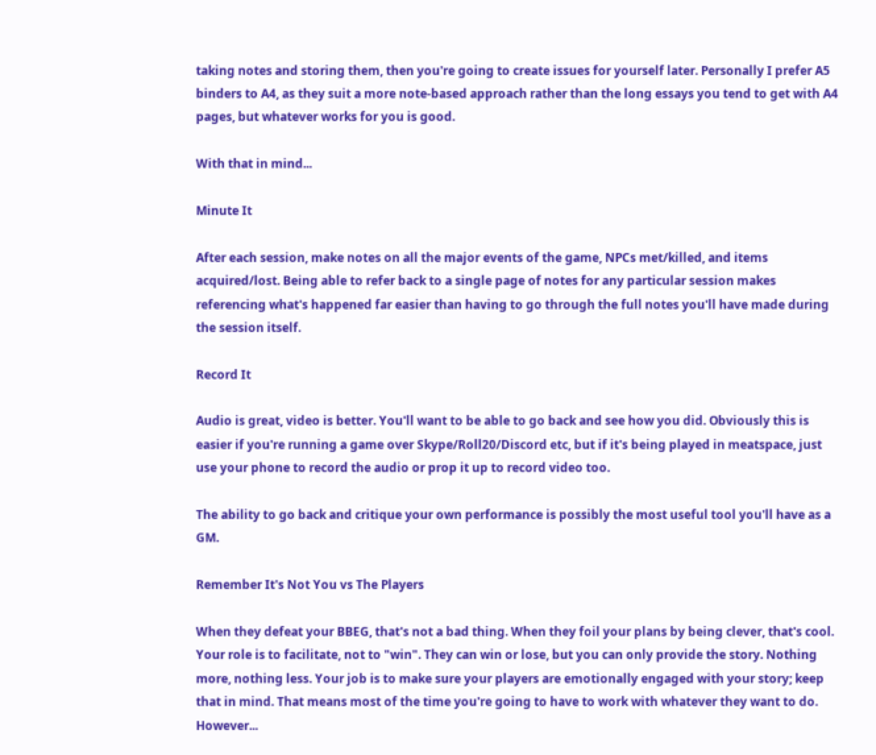taking notes and storing them, then you're going to create issues for yourself later. Personally I prefer A5 binders to A4, as they suit a more note-based approach rather than the long essays you tend to get with A4 pages, but whatever works for you is good.

With that in mind...

Minute It

After each session, make notes on all the major events of the game, NPCs met/killed, and items acquired/lost. Being able to refer back to a single page of notes for any particular session makes referencing what's happened far easier than having to go through the full notes you'll have made during the session itself.

Record It

Audio is great, video is better. You'll want to be able to go back and see how you did. Obviously this is easier if you're running a game over Skype/Roll20/Discord etc, but if it's being played in meatspace, just use your phone to record the audio or prop it up to record video too.

The ability to go back and critique your own performance is possibly the most useful tool you'll have as a GM.

Remember It's Not You vs The Players

When they defeat your BBEG, that's not a bad thing. When they foil your plans by being clever, that's cool. Your role is to facilitate, not to "win". They can win or lose, but you can only provide the story. Nothing more, nothing less. Your job is to make sure your players are emotionally engaged with your story; keep that in mind. That means most of the time you're going to have to work with whatever they want to do. However...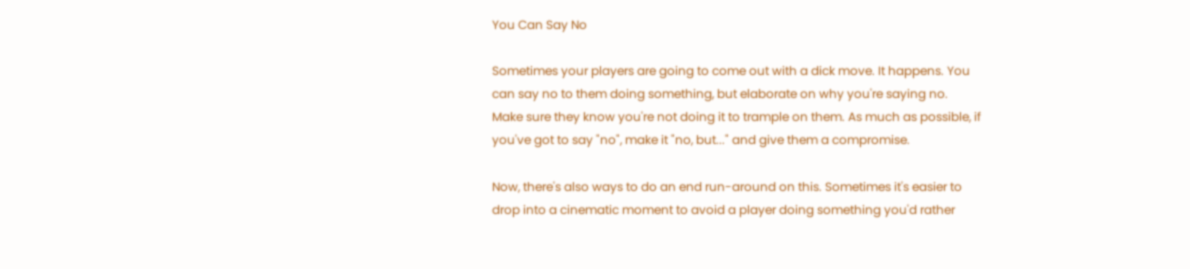You Can Say No

Sometimes your players are going to come out with a dick move. It happens. You can say no to them doing something, but elaborate on why you're saying no. Make sure they know you're not doing it to trample on them. As much as possible, if you've got to say "no", make it "no, but..." and give them a compromise.

Now, there's also ways to do an end run-around on this. Sometimes it's easier to drop into a cinematic moment to avoid a player doing something you'd rather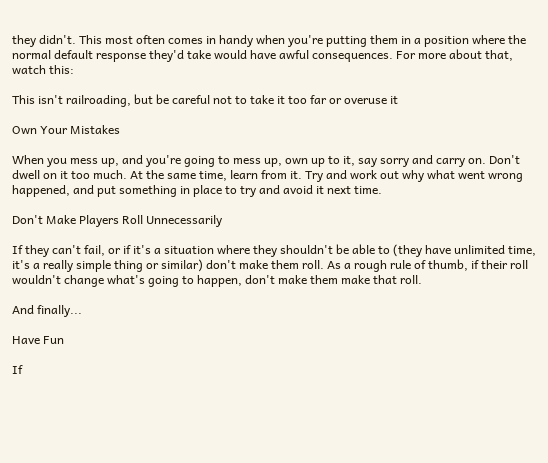they didn't. This most often comes in handy when you're putting them in a position where the normal default response they'd take would have awful consequences. For more about that, watch this:

This isn't railroading, but be careful not to take it too far or overuse it

Own Your Mistakes

When you mess up, and you're going to mess up, own up to it, say sorry and carry on. Don't dwell on it too much. At the same time, learn from it. Try and work out why what went wrong happened, and put something in place to try and avoid it next time.

Don't Make Players Roll Unnecessarily

If they can't fail, or if it's a situation where they shouldn't be able to (they have unlimited time, it's a really simple thing or similar) don't make them roll. As a rough rule of thumb, if their roll wouldn't change what's going to happen, don't make them make that roll.

And finally...

Have Fun

If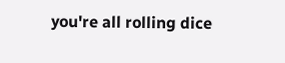you're all rolling dice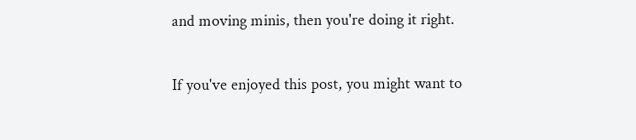and moving minis, then you're doing it right.

If you've enjoyed this post, you might want to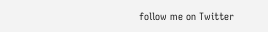follow me on Twitter